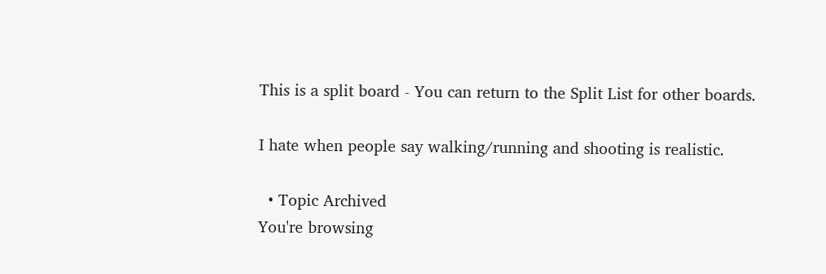This is a split board - You can return to the Split List for other boards.

I hate when people say walking/running and shooting is realistic.

  • Topic Archived
You're browsing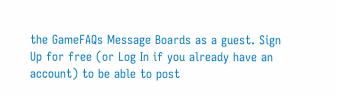the GameFAQs Message Boards as a guest. Sign Up for free (or Log In if you already have an account) to be able to post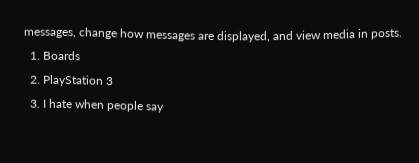messages, change how messages are displayed, and view media in posts.
  1. Boards
  2. PlayStation 3
  3. I hate when people say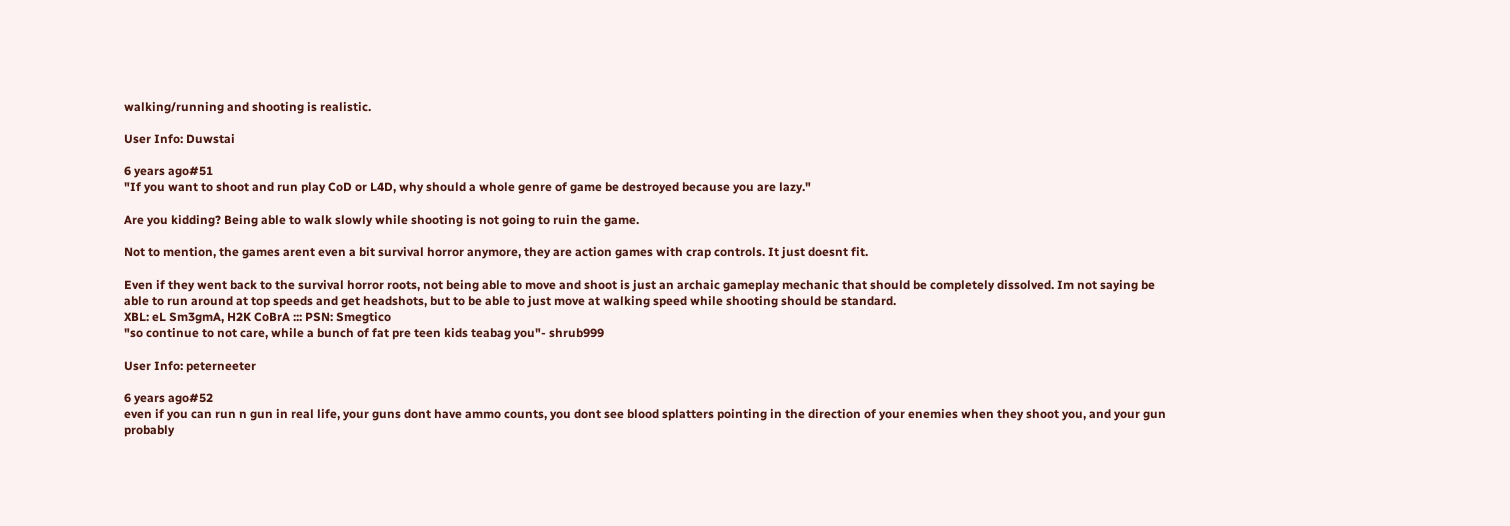walking/running and shooting is realistic.

User Info: Duwstai

6 years ago#51
"If you want to shoot and run play CoD or L4D, why should a whole genre of game be destroyed because you are lazy."

Are you kidding? Being able to walk slowly while shooting is not going to ruin the game.

Not to mention, the games arent even a bit survival horror anymore, they are action games with crap controls. It just doesnt fit.

Even if they went back to the survival horror roots, not being able to move and shoot is just an archaic gameplay mechanic that should be completely dissolved. Im not saying be able to run around at top speeds and get headshots, but to be able to just move at walking speed while shooting should be standard.
XBL: eL Sm3gmA, H2K CoBrA ::: PSN: Smegtico
"so continue to not care, while a bunch of fat pre teen kids teabag you"- shrub999

User Info: peterneeter

6 years ago#52
even if you can run n gun in real life, your guns dont have ammo counts, you dont see blood splatters pointing in the direction of your enemies when they shoot you, and your gun probably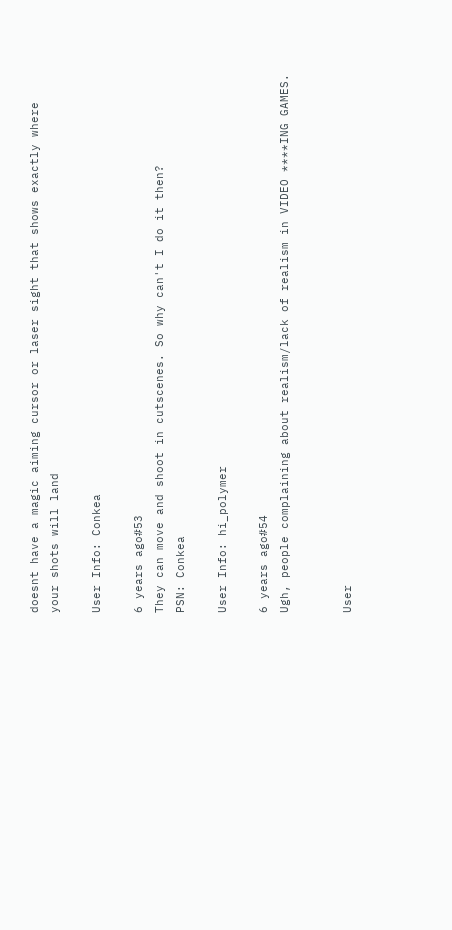doesnt have a magic aiming cursor or laser sight that shows exactly where your shots will land

User Info: Conkea

6 years ago#53
They can move and shoot in cutscenes. So why can't I do it then?
PSN: Conkea

User Info: hi_polymer

6 years ago#54
Ugh, people complaining about realism/lack of realism in VIDEO ****ING GAMES.


User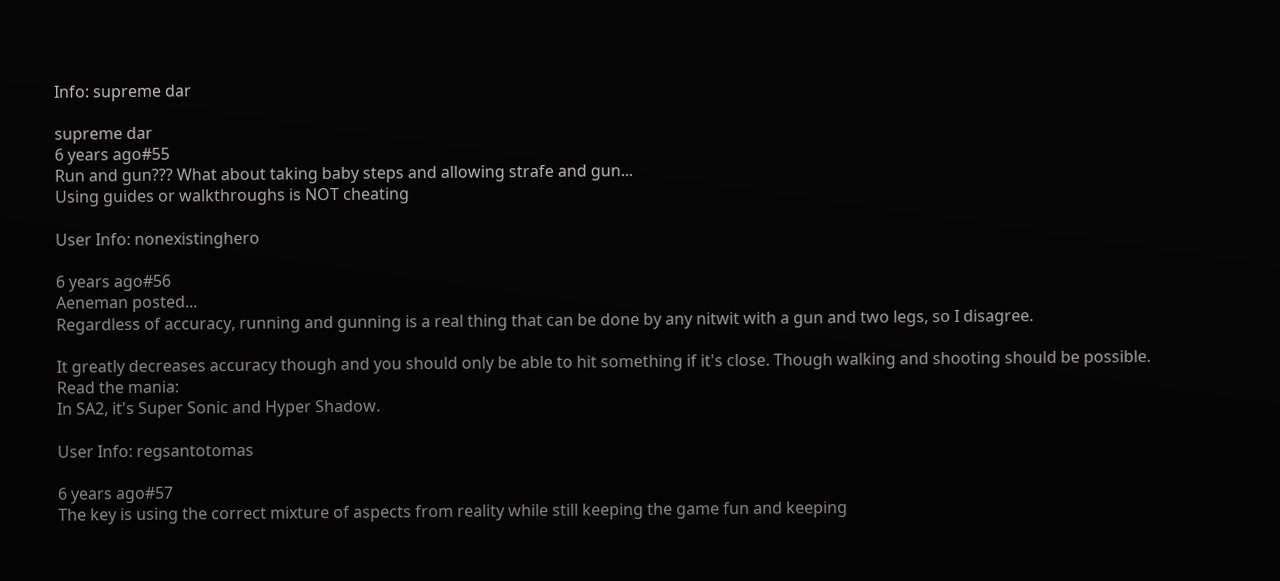Info: supreme dar

supreme dar
6 years ago#55
Run and gun??? What about taking baby steps and allowing strafe and gun...
Using guides or walkthroughs is NOT cheating

User Info: nonexistinghero

6 years ago#56
Aeneman posted...
Regardless of accuracy, running and gunning is a real thing that can be done by any nitwit with a gun and two legs, so I disagree.

It greatly decreases accuracy though and you should only be able to hit something if it's close. Though walking and shooting should be possible.
Read the mania:
In SA2, it's Super Sonic and Hyper Shadow.

User Info: regsantotomas

6 years ago#57
The key is using the correct mixture of aspects from reality while still keeping the game fun and keeping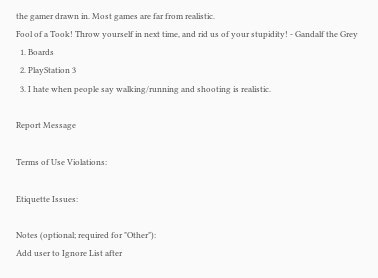the gamer drawn in. Most games are far from realistic.
Fool of a Took! Throw yourself in next time, and rid us of your stupidity! - Gandalf the Grey
  1. Boards
  2. PlayStation 3
  3. I hate when people say walking/running and shooting is realistic.

Report Message

Terms of Use Violations:

Etiquette Issues:

Notes (optional; required for "Other"):
Add user to Ignore List after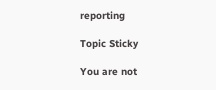reporting

Topic Sticky

You are not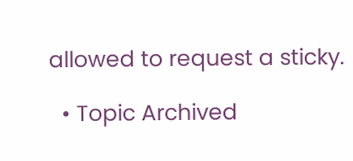allowed to request a sticky.

  • Topic Archived